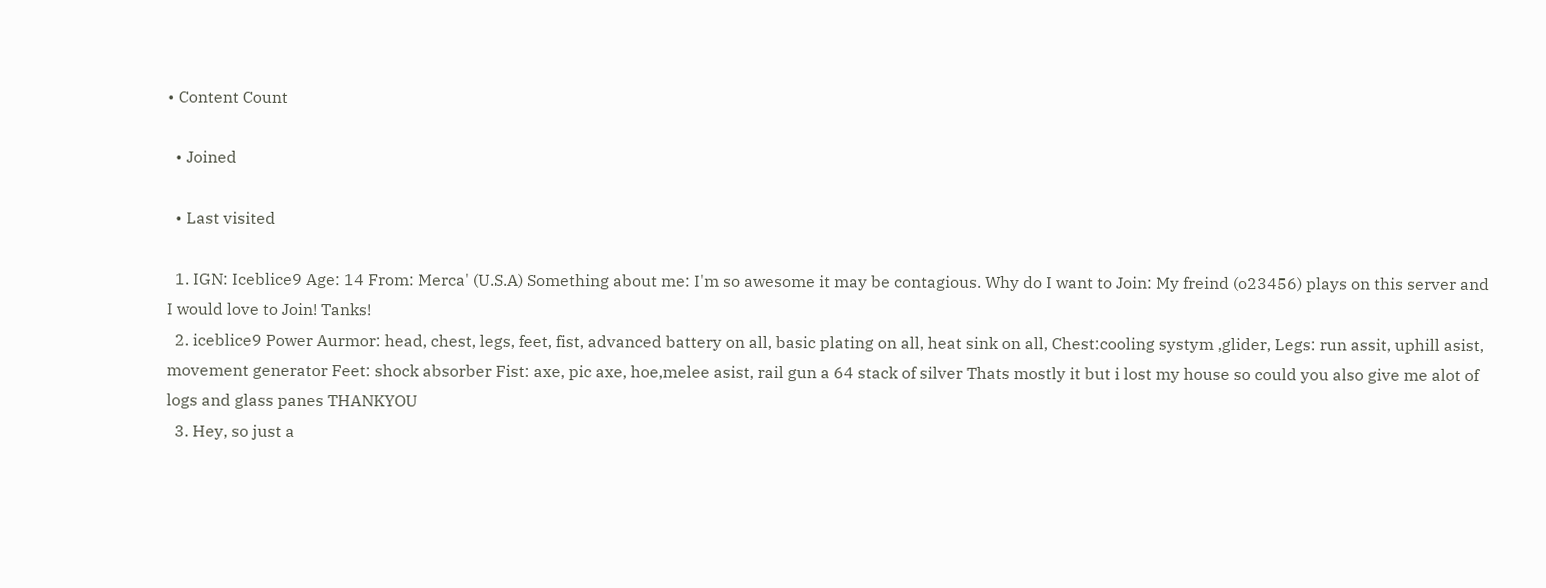• Content Count

  • Joined

  • Last visited

  1. IGN: Iceblice9 Age: 14 From: Merca' (U.S.A) Something about me: I'm so awesome it may be contagious. Why do I want to Join: My freind (o23456) plays on this server and I would love to Join! Tanks!
  2. iceblice9 Power Aurmor: head, chest, legs, feet, fist, advanced battery on all, basic plating on all, heat sink on all, Chest:cooling systym ,glider, Legs: run assit, uphill asist, movement generator Feet: shock absorber Fist: axe, pic axe, hoe,melee asist, rail gun a 64 stack of silver Thats mostly it but i lost my house so could you also give me alot of logs and glass panes THANKYOU
  3. Hey, so just a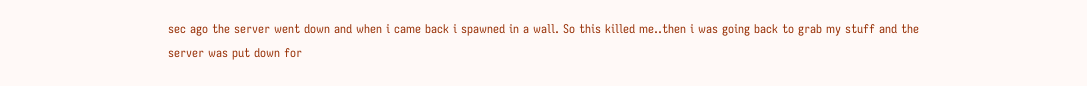sec ago the server went down and when i came back i spawned in a wall. So this killed me..then i was going back to grab my stuff and the server was put down for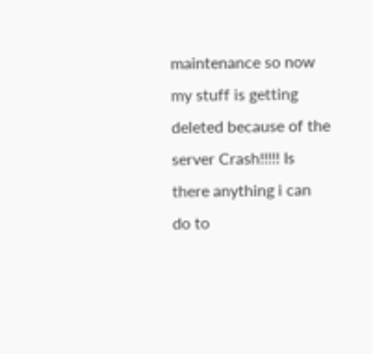maintenance so now my stuff is getting deleted because of the server Crash!!!!! Is there anything i can do to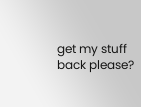get my stuff back please?